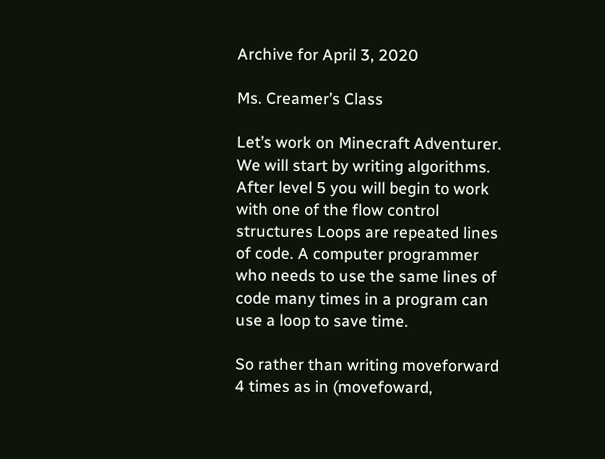Archive for April 3, 2020

Ms. Creamer’s Class

Let’s work on Minecraft Adventurer. We will start by writing algorithms. After level 5 you will begin to work with one of the flow control structures Loops are repeated lines of code. A computer programmer who needs to use the same lines of code many times in a program can use a loop to save time.

So rather than writing moveforward 4 times as in (movefoward,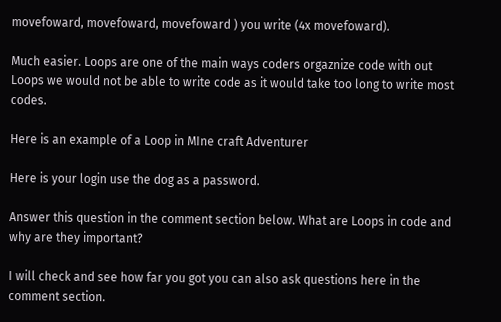movefoward, movefoward, movefoward ) you write (4x movefoward).

Much easier. Loops are one of the main ways coders orgaznize code with out Loops we would not be able to write code as it would take too long to write most codes.

Here is an example of a Loop in MIne craft Adventurer

Here is your login use the dog as a password.

Answer this question in the comment section below. What are Loops in code and why are they important?

I will check and see how far you got you can also ask questions here in the comment section.